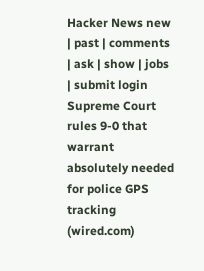Hacker News new | past | comments | ask | show | jobs | submit login
Supreme Court rules 9-0 that warrant absolutely needed for police GPS tracking (wired.com)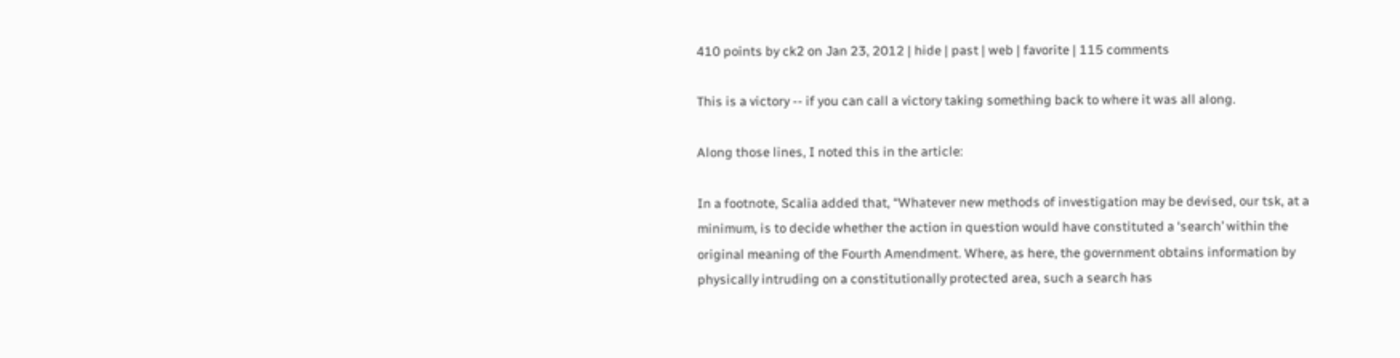410 points by ck2 on Jan 23, 2012 | hide | past | web | favorite | 115 comments

This is a victory -- if you can call a victory taking something back to where it was all along.

Along those lines, I noted this in the article:

In a footnote, Scalia added that, “Whatever new methods of investigation may be devised, our tsk, at a minimum, is to decide whether the action in question would have constituted a ‘search’ within the original meaning of the Fourth Amendment. Where, as here, the government obtains information by physically intruding on a constitutionally protected area, such a search has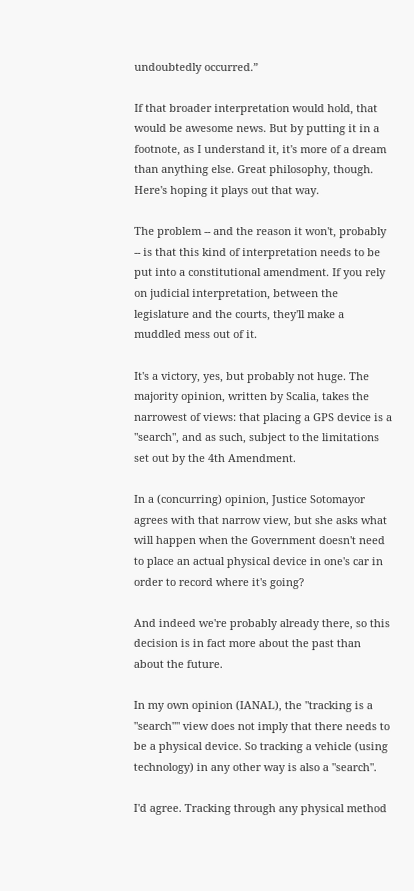undoubtedly occurred.”

If that broader interpretation would hold, that would be awesome news. But by putting it in a footnote, as I understand it, it's more of a dream than anything else. Great philosophy, though. Here's hoping it plays out that way.

The problem -- and the reason it won't, probably -- is that this kind of interpretation needs to be put into a constitutional amendment. If you rely on judicial interpretation, between the legislature and the courts, they'll make a muddled mess out of it.

It's a victory, yes, but probably not huge. The majority opinion, written by Scalia, takes the narrowest of views: that placing a GPS device is a "search", and as such, subject to the limitations set out by the 4th Amendment.

In a (concurring) opinion, Justice Sotomayor agrees with that narrow view, but she asks what will happen when the Government doesn't need to place an actual physical device in one's car in order to record where it's going?

And indeed we're probably already there, so this decision is in fact more about the past than about the future.

In my own opinion (IANAL), the "tracking is a "search"" view does not imply that there needs to be a physical device. So tracking a vehicle (using technology) in any other way is also a "search".

I'd agree. Tracking through any physical method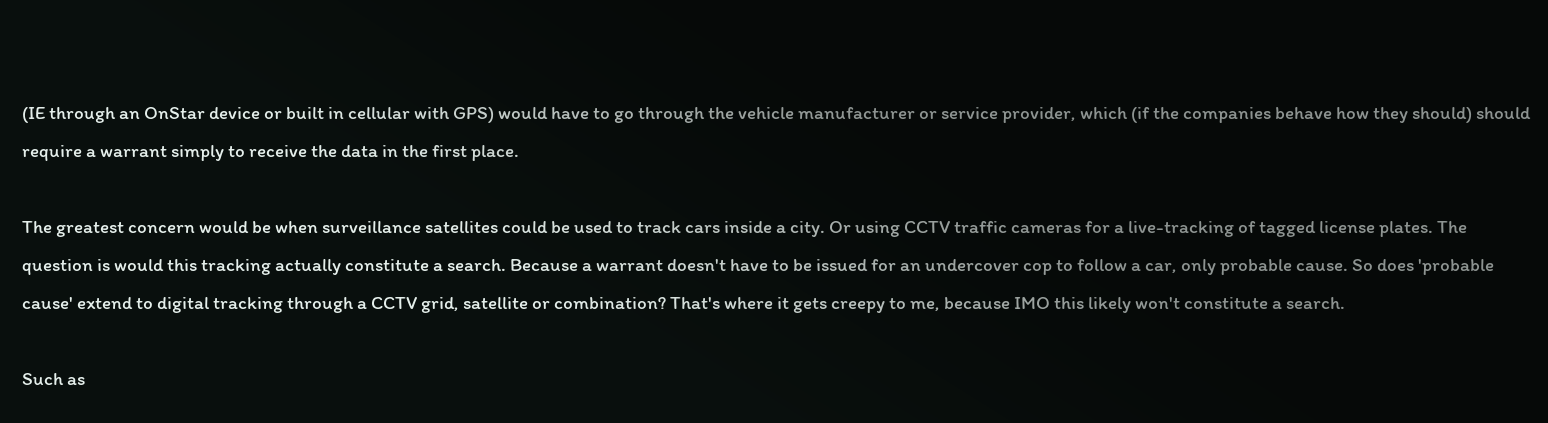(IE through an OnStar device or built in cellular with GPS) would have to go through the vehicle manufacturer or service provider, which (if the companies behave how they should) should require a warrant simply to receive the data in the first place.

The greatest concern would be when surveillance satellites could be used to track cars inside a city. Or using CCTV traffic cameras for a live-tracking of tagged license plates. The question is would this tracking actually constitute a search. Because a warrant doesn't have to be issued for an undercover cop to follow a car, only probable cause. So does 'probable cause' extend to digital tracking through a CCTV grid, satellite or combination? That's where it gets creepy to me, because IMO this likely won't constitute a search.

Such as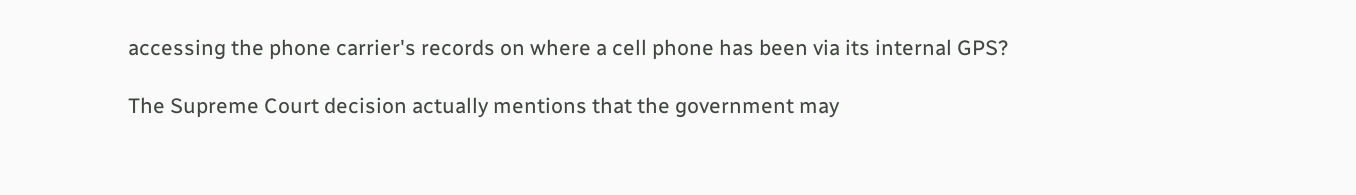accessing the phone carrier's records on where a cell phone has been via its internal GPS?

The Supreme Court decision actually mentions that the government may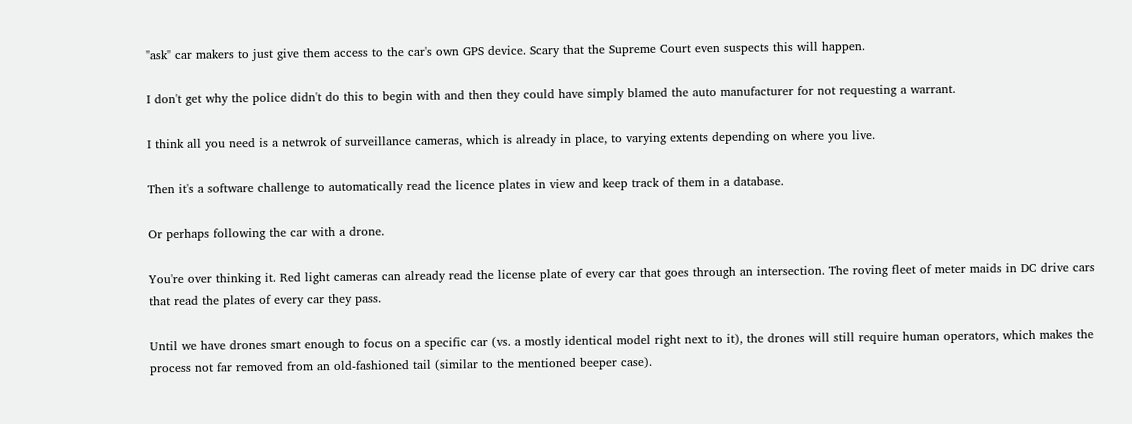"ask" car makers to just give them access to the car's own GPS device. Scary that the Supreme Court even suspects this will happen.

I don't get why the police didn't do this to begin with and then they could have simply blamed the auto manufacturer for not requesting a warrant.

I think all you need is a netwrok of surveillance cameras, which is already in place, to varying extents depending on where you live.

Then it's a software challenge to automatically read the licence plates in view and keep track of them in a database.

Or perhaps following the car with a drone.

You're over thinking it. Red light cameras can already read the license plate of every car that goes through an intersection. The roving fleet of meter maids in DC drive cars that read the plates of every car they pass.

Until we have drones smart enough to focus on a specific car (vs. a mostly identical model right next to it), the drones will still require human operators, which makes the process not far removed from an old-fashioned tail (similar to the mentioned beeper case).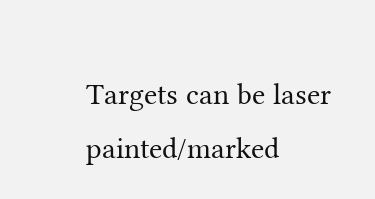Targets can be laser painted/marked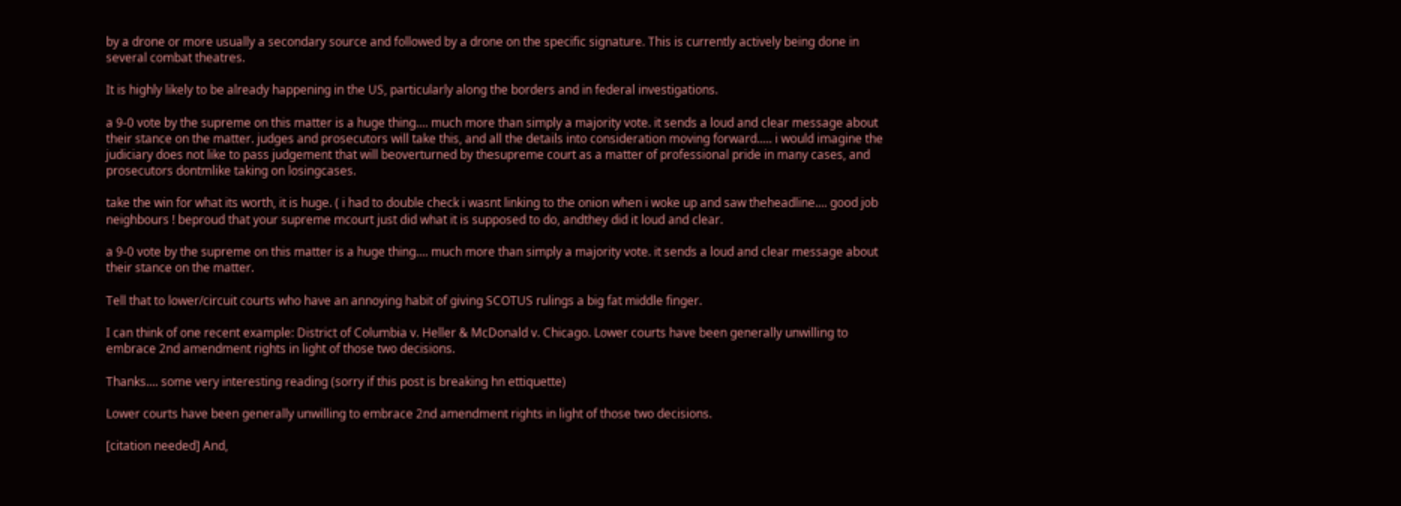by a drone or more usually a secondary source and followed by a drone on the specific signature. This is currently actively being done in several combat theatres.

It is highly likely to be already happening in the US, particularly along the borders and in federal investigations.

a 9-0 vote by the supreme on this matter is a huge thing.... much more than simply a majority vote. it sends a loud and clear message about their stance on the matter. judges and prosecutors will take this, and all the details into consideration moving forward..... i would imagine the judiciary does not like to pass judgement that will beoverturned by thesupreme court as a matter of professional pride in many cases, and prosecutors dontmlike taking on losingcases.

take the win for what its worth, it is huge. ( i had to double check i wasnt linking to the onion when i woke up and saw theheadline.... good job neighbours ! beproud that your supreme mcourt just did what it is supposed to do, andthey did it loud and clear.

a 9-0 vote by the supreme on this matter is a huge thing.... much more than simply a majority vote. it sends a loud and clear message about their stance on the matter.

Tell that to lower/circuit courts who have an annoying habit of giving SCOTUS rulings a big fat middle finger.

I can think of one recent example: District of Columbia v. Heller & McDonald v. Chicago. Lower courts have been generally unwilling to embrace 2nd amendment rights in light of those two decisions.

Thanks.... some very interesting reading (sorry if this post is breaking hn ettiquette)

Lower courts have been generally unwilling to embrace 2nd amendment rights in light of those two decisions.

[citation needed] And,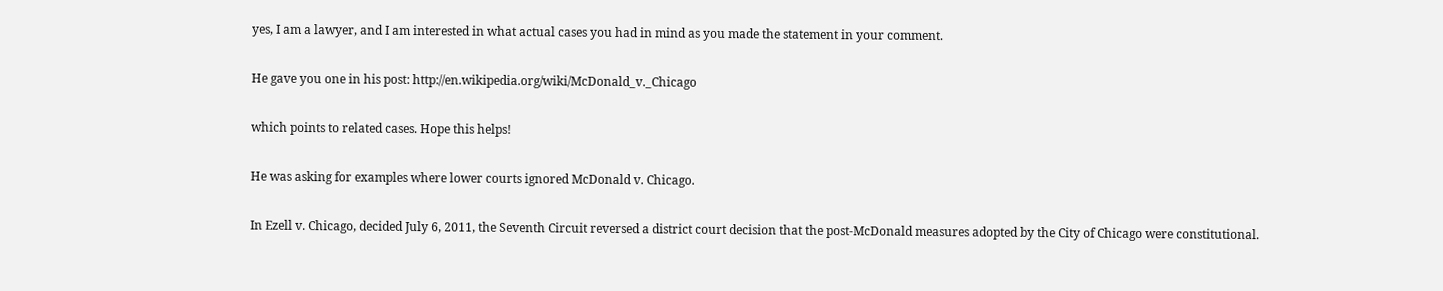yes, I am a lawyer, and I am interested in what actual cases you had in mind as you made the statement in your comment.

He gave you one in his post: http://en.wikipedia.org/wiki/McDonald_v._Chicago

which points to related cases. Hope this helps!

He was asking for examples where lower courts ignored McDonald v. Chicago.

In Ezell v. Chicago, decided July 6, 2011, the Seventh Circuit reversed a district court decision that the post-McDonald measures adopted by the City of Chicago were constitutional.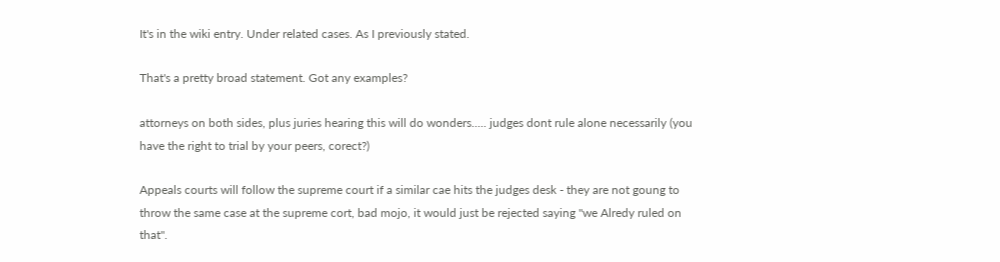It's in the wiki entry. Under related cases. As I previously stated.

That's a pretty broad statement. Got any examples?

attorneys on both sides, plus juries hearing this will do wonders..... judges dont rule alone necessarily (you have the right to trial by your peers, corect?)

Appeals courts will follow the supreme court if a similar cae hits the judges desk - they are not goung to throw the same case at the supreme cort, bad mojo, it would just be rejected saying "we Alredy ruled on that".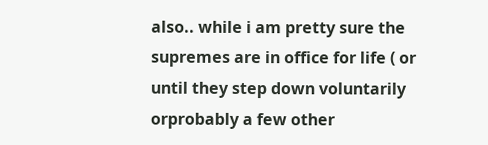also.. while i am pretty sure the supremes are in office for life ( or until they step down voluntarily orprobably a few other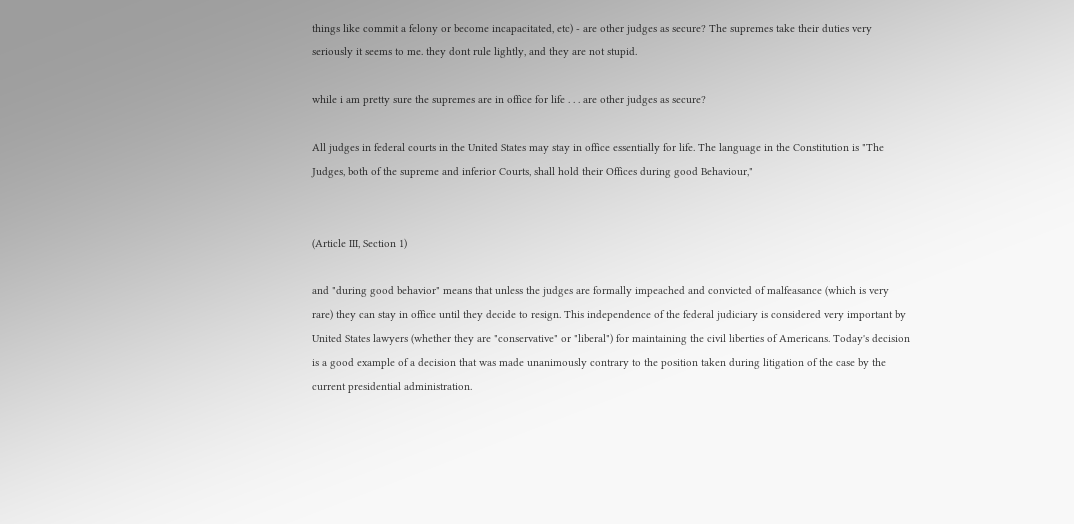things like commit a felony or become incapacitated, etc) - are other judges as secure? The supremes take their duties very seriously it seems to me. they dont rule lightly, and they are not stupid.

while i am pretty sure the supremes are in office for life . . . are other judges as secure?

All judges in federal courts in the United States may stay in office essentially for life. The language in the Constitution is "The Judges, both of the supreme and inferior Courts, shall hold their Offices during good Behaviour,"


(Article III, Section 1)

and "during good behavior" means that unless the judges are formally impeached and convicted of malfeasance (which is very rare) they can stay in office until they decide to resign. This independence of the federal judiciary is considered very important by United States lawyers (whether they are "conservative" or "liberal") for maintaining the civil liberties of Americans. Today's decision is a good example of a decision that was made unanimously contrary to the position taken during litigation of the case by the current presidential administration.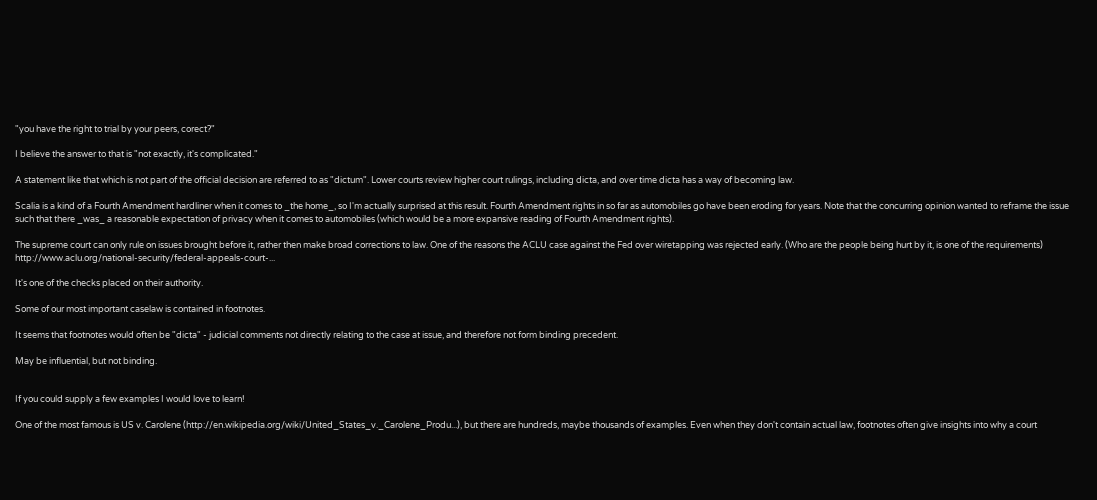"you have the right to trial by your peers, corect?"

I believe the answer to that is "not exactly, it's complicated."

A statement like that which is not part of the official decision are referred to as "dictum". Lower courts review higher court rulings, including dicta, and over time dicta has a way of becoming law.

Scalia is a kind of a Fourth Amendment hardliner when it comes to _the home_, so I'm actually surprised at this result. Fourth Amendment rights in so far as automobiles go have been eroding for years. Note that the concurring opinion wanted to reframe the issue such that there _was_ a reasonable expectation of privacy when it comes to automobiles (which would be a more expansive reading of Fourth Amendment rights).

The supreme court can only rule on issues brought before it, rather then make broad corrections to law. One of the reasons the ACLU case against the Fed over wiretapping was rejected early. (Who are the people being hurt by it, is one of the requirements) http://www.aclu.org/national-security/federal-appeals-court-...

It's one of the checks placed on their authority.

Some of our most important caselaw is contained in footnotes.

It seems that footnotes would often be "dicta" - judicial comments not directly relating to the case at issue, and therefore not form binding precedent.

May be influential, but not binding.


If you could supply a few examples I would love to learn!

One of the most famous is US v. Carolene (http://en.wikipedia.org/wiki/United_States_v._Carolene_Produ...), but there are hundreds, maybe thousands of examples. Even when they don't contain actual law, footnotes often give insights into why a court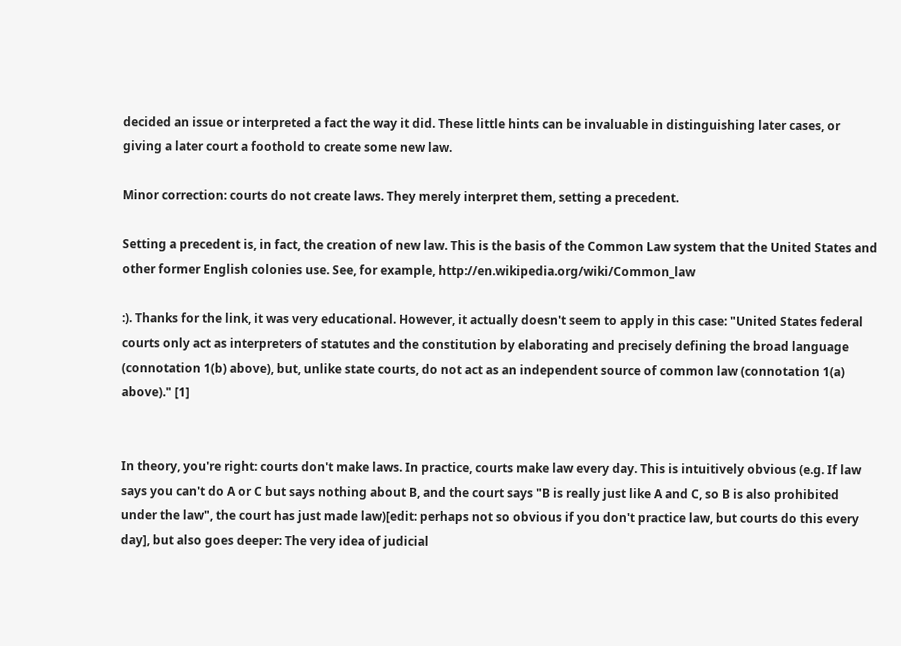decided an issue or interpreted a fact the way it did. These little hints can be invaluable in distinguishing later cases, or giving a later court a foothold to create some new law.

Minor correction: courts do not create laws. They merely interpret them, setting a precedent.

Setting a precedent is, in fact, the creation of new law. This is the basis of the Common Law system that the United States and other former English colonies use. See, for example, http://en.wikipedia.org/wiki/Common_law

:). Thanks for the link, it was very educational. However, it actually doesn't seem to apply in this case: "United States federal courts only act as interpreters of statutes and the constitution by elaborating and precisely defining the broad language (connotation 1(b) above), but, unlike state courts, do not act as an independent source of common law (connotation 1(a) above)." [1]


In theory, you're right: courts don't make laws. In practice, courts make law every day. This is intuitively obvious (e.g. If law says you can't do A or C but says nothing about B, and the court says "B is really just like A and C, so B is also prohibited under the law", the court has just made law)[edit: perhaps not so obvious if you don't practice law, but courts do this every day], but also goes deeper: The very idea of judicial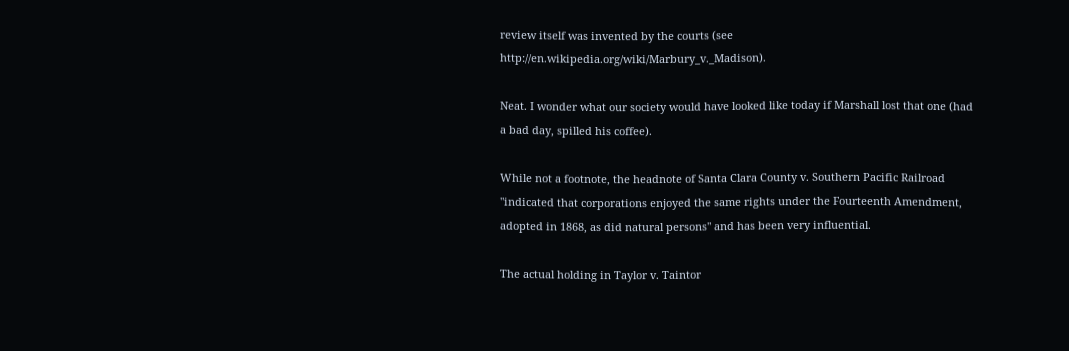review itself was invented by the courts (see http://en.wikipedia.org/wiki/Marbury_v._Madison).

Neat. I wonder what our society would have looked like today if Marshall lost that one (had a bad day, spilled his coffee).

While not a footnote, the headnote of Santa Clara County v. Southern Pacific Railroad "indicated that corporations enjoyed the same rights under the Fourteenth Amendment, adopted in 1868, as did natural persons" and has been very influential.

The actual holding in Taylor v. Taintor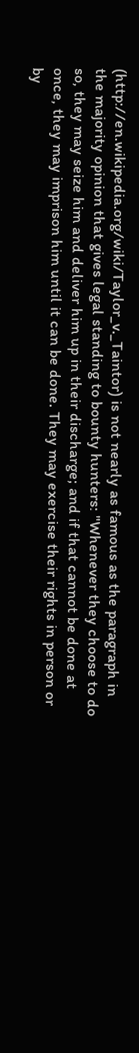(http://en.wikipedia.org/wiki/Taylor_v._Taintor) is not nearly as famous as the paragraph in the majority opinion that gives legal standing to bounty hunters: "Whenever they choose to do so, they may seize him and deliver him up in their discharge; and if that cannot be done at once, they may imprison him until it can be done. They may exercise their rights in person or by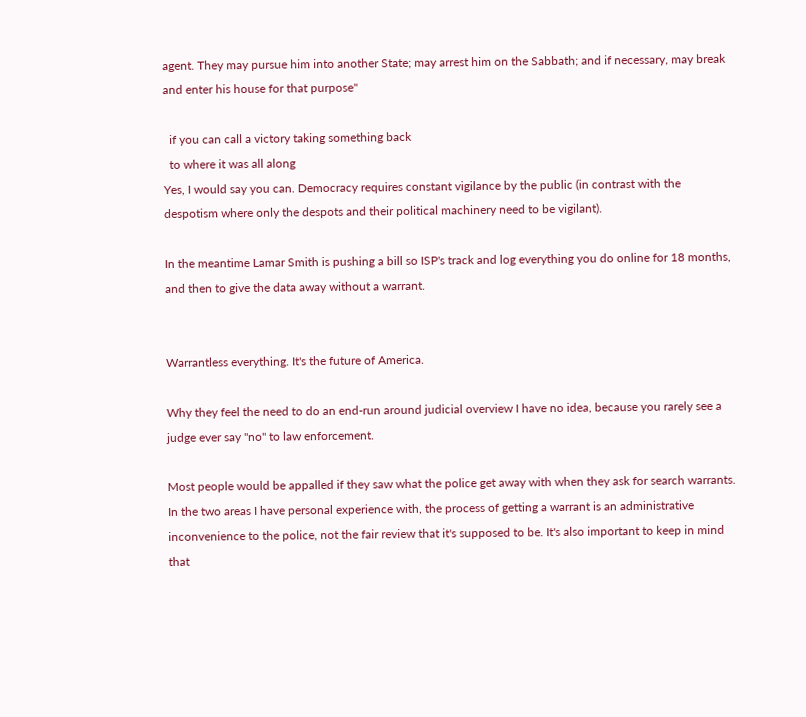agent. They may pursue him into another State; may arrest him on the Sabbath; and if necessary, may break and enter his house for that purpose"

  if you can call a victory taking something back
  to where it was all along
Yes, I would say you can. Democracy requires constant vigilance by the public (in contrast with the despotism where only the despots and their political machinery need to be vigilant).

In the meantime Lamar Smith is pushing a bill so ISP's track and log everything you do online for 18 months, and then to give the data away without a warrant.


Warrantless everything. It's the future of America.

Why they feel the need to do an end-run around judicial overview I have no idea, because you rarely see a judge ever say "no" to law enforcement.

Most people would be appalled if they saw what the police get away with when they ask for search warrants. In the two areas I have personal experience with, the process of getting a warrant is an administrative inconvenience to the police, not the fair review that it's supposed to be. It's also important to keep in mind that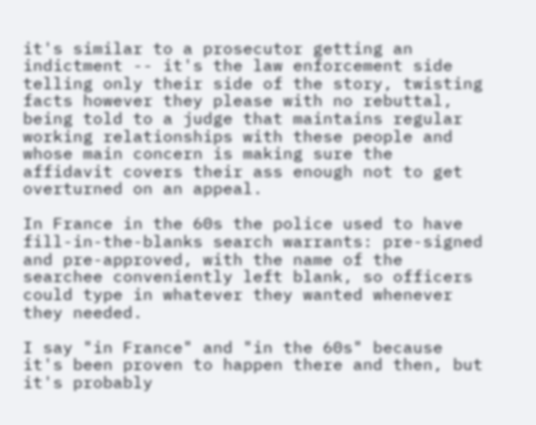it's similar to a prosecutor getting an indictment -- it's the law enforcement side telling only their side of the story, twisting facts however they please with no rebuttal, being told to a judge that maintains regular working relationships with these people and whose main concern is making sure the affidavit covers their ass enough not to get overturned on an appeal.

In France in the 60s the police used to have fill-in-the-blanks search warrants: pre-signed and pre-approved, with the name of the searchee conveniently left blank, so officers could type in whatever they wanted whenever they needed.

I say "in France" and "in the 60s" because it's been proven to happen there and then, but it's probably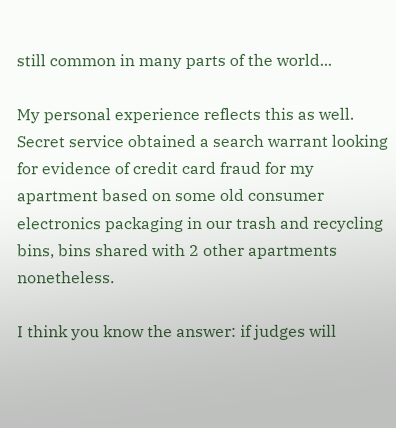still common in many parts of the world...

My personal experience reflects this as well. Secret service obtained a search warrant looking for evidence of credit card fraud for my apartment based on some old consumer electronics packaging in our trash and recycling bins, bins shared with 2 other apartments nonetheless.

I think you know the answer: if judges will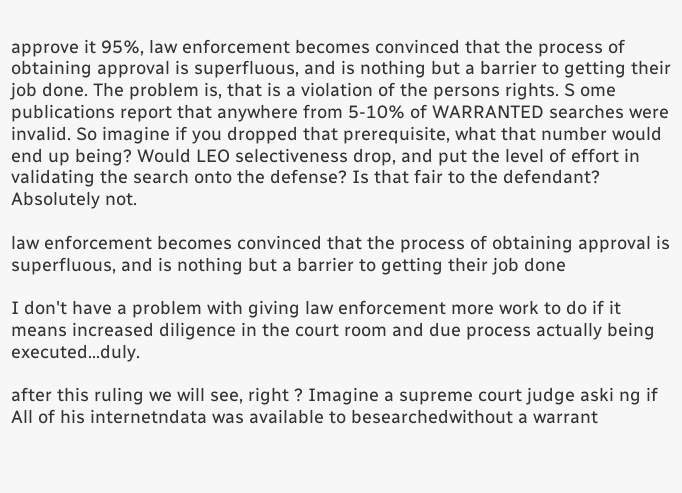approve it 95%, law enforcement becomes convinced that the process of obtaining approval is superfluous, and is nothing but a barrier to getting their job done. The problem is, that is a violation of the persons rights. S ome publications report that anywhere from 5-10% of WARRANTED searches were invalid. So imagine if you dropped that prerequisite, what that number would end up being? Would LEO selectiveness drop, and put the level of effort in validating the search onto the defense? Is that fair to the defendant? Absolutely not.

law enforcement becomes convinced that the process of obtaining approval is superfluous, and is nothing but a barrier to getting their job done

I don't have a problem with giving law enforcement more work to do if it means increased diligence in the court room and due process actually being executed...duly.

after this ruling we will see, right ? Imagine a supreme court judge aski ng if All of his internetndata was available to besearchedwithout a warrant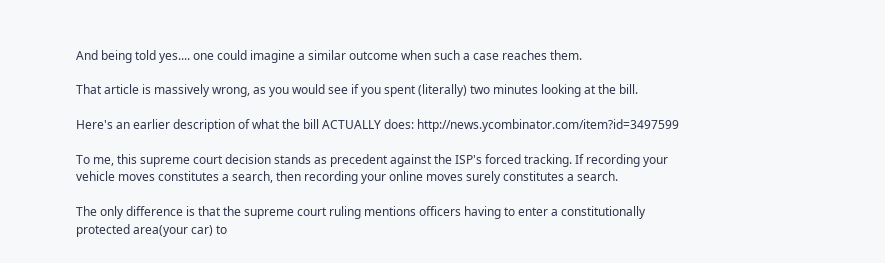And being told yes.... one could imagine a similar outcome when such a case reaches them.

That article is massively wrong, as you would see if you spent (literally) two minutes looking at the bill.

Here's an earlier description of what the bill ACTUALLY does: http://news.ycombinator.com/item?id=3497599

To me, this supreme court decision stands as precedent against the ISP's forced tracking. If recording your vehicle moves constitutes a search, then recording your online moves surely constitutes a search.

The only difference is that the supreme court ruling mentions officers having to enter a constitutionally protected area(your car) to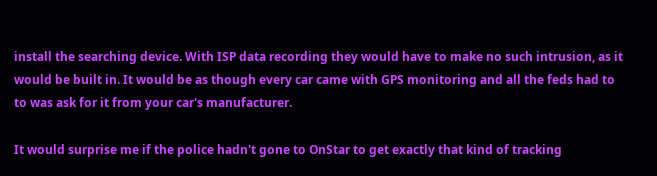install the searching device. With ISP data recording they would have to make no such intrusion, as it would be built in. It would be as though every car came with GPS monitoring and all the feds had to to was ask for it from your car's manufacturer.

It would surprise me if the police hadn't gone to OnStar to get exactly that kind of tracking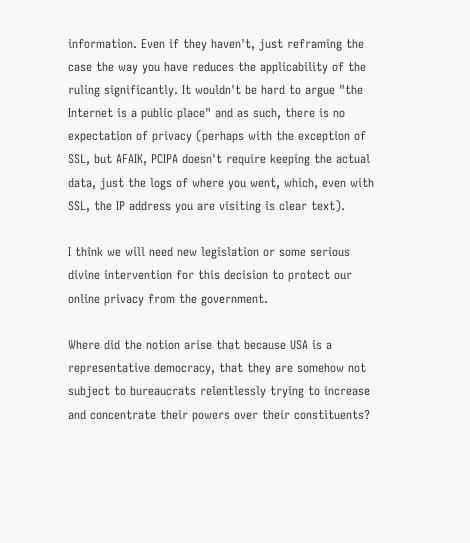information. Even if they haven't, just reframing the case the way you have reduces the applicability of the ruling significantly. It wouldn't be hard to argue "the Internet is a public place" and as such, there is no expectation of privacy (perhaps with the exception of SSL, but AFAIK, PCIPA doesn't require keeping the actual data, just the logs of where you went, which, even with SSL, the IP address you are visiting is clear text).

I think we will need new legislation or some serious divine intervention for this decision to protect our online privacy from the government.

Where did the notion arise that because USA is a representative democracy, that they are somehow not subject to bureaucrats relentlessly trying to increase and concentrate their powers over their constituents?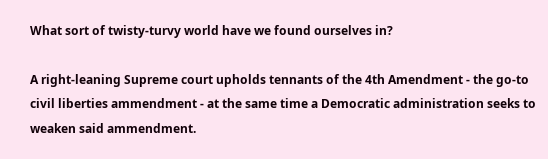What sort of twisty-turvy world have we found ourselves in?

A right-leaning Supreme court upholds tennants of the 4th Amendment - the go-to civil liberties ammendment - at the same time a Democratic administration seeks to weaken said ammendment.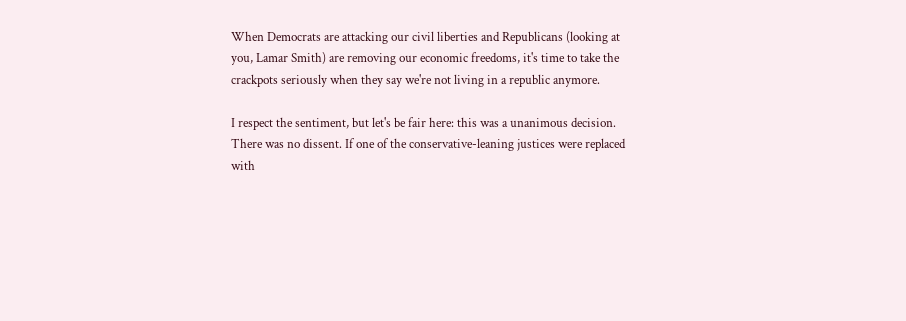When Democrats are attacking our civil liberties and Republicans (looking at you, Lamar Smith) are removing our economic freedoms, it's time to take the crackpots seriously when they say we're not living in a republic anymore.

I respect the sentiment, but let's be fair here: this was a unanimous decision. There was no dissent. If one of the conservative-leaning justices were replaced with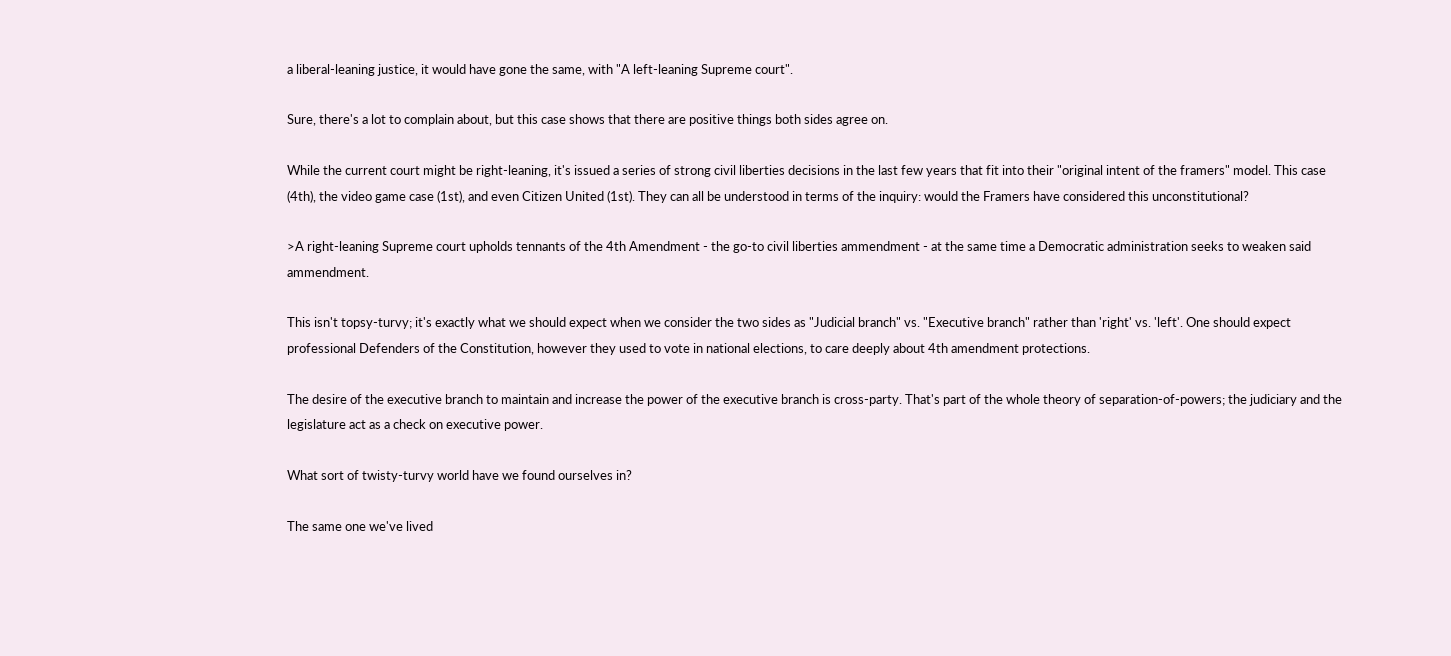a liberal-leaning justice, it would have gone the same, with "A left-leaning Supreme court".

Sure, there's a lot to complain about, but this case shows that there are positive things both sides agree on.

While the current court might be right-leaning, it's issued a series of strong civil liberties decisions in the last few years that fit into their "original intent of the framers" model. This case (4th), the video game case (1st), and even Citizen United (1st). They can all be understood in terms of the inquiry: would the Framers have considered this unconstitutional?

>A right-leaning Supreme court upholds tennants of the 4th Amendment - the go-to civil liberties ammendment - at the same time a Democratic administration seeks to weaken said ammendment.

This isn't topsy-turvy; it's exactly what we should expect when we consider the two sides as "Judicial branch" vs. "Executive branch" rather than 'right' vs. 'left'. One should expect professional Defenders of the Constitution, however they used to vote in national elections, to care deeply about 4th amendment protections.

The desire of the executive branch to maintain and increase the power of the executive branch is cross-party. That's part of the whole theory of separation-of-powers; the judiciary and the legislature act as a check on executive power.

What sort of twisty-turvy world have we found ourselves in?

The same one we've lived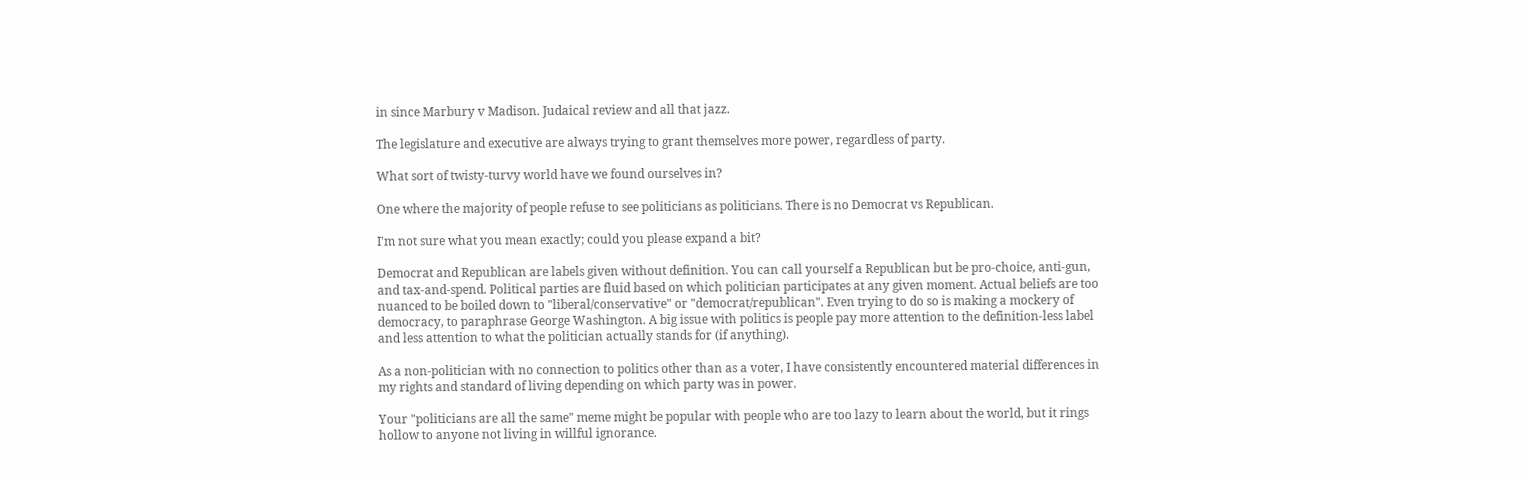in since Marbury v Madison. Judaical review and all that jazz.

The legislature and executive are always trying to grant themselves more power, regardless of party.

What sort of twisty-turvy world have we found ourselves in?

One where the majority of people refuse to see politicians as politicians. There is no Democrat vs Republican.

I'm not sure what you mean exactly; could you please expand a bit?

Democrat and Republican are labels given without definition. You can call yourself a Republican but be pro-choice, anti-gun, and tax-and-spend. Political parties are fluid based on which politician participates at any given moment. Actual beliefs are too nuanced to be boiled down to "liberal/conservative" or "democrat/republican". Even trying to do so is making a mockery of democracy, to paraphrase George Washington. A big issue with politics is people pay more attention to the definition-less label and less attention to what the politician actually stands for (if anything).

As a non-politician with no connection to politics other than as a voter, I have consistently encountered material differences in my rights and standard of living depending on which party was in power.

Your "politicians are all the same" meme might be popular with people who are too lazy to learn about the world, but it rings hollow to anyone not living in willful ignorance.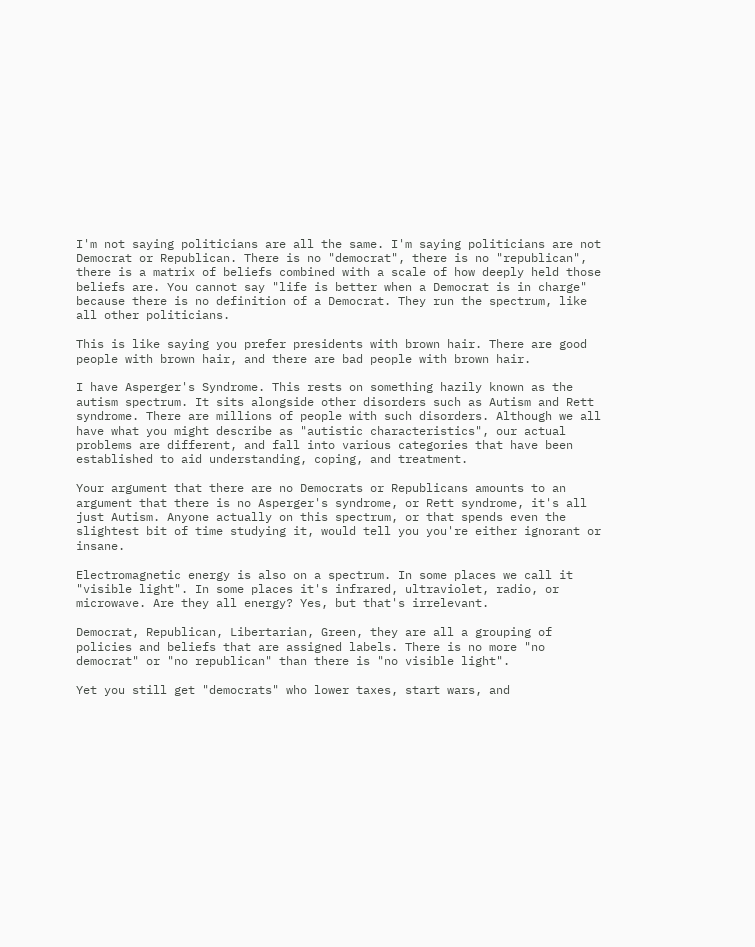I'm not saying politicians are all the same. I'm saying politicians are not Democrat or Republican. There is no "democrat", there is no "republican", there is a matrix of beliefs combined with a scale of how deeply held those beliefs are. You cannot say "life is better when a Democrat is in charge" because there is no definition of a Democrat. They run the spectrum, like all other politicians.

This is like saying you prefer presidents with brown hair. There are good people with brown hair, and there are bad people with brown hair.

I have Asperger's Syndrome. This rests on something hazily known as the autism spectrum. It sits alongside other disorders such as Autism and Rett syndrome. There are millions of people with such disorders. Although we all have what you might describe as "autistic characteristics", our actual problems are different, and fall into various categories that have been established to aid understanding, coping, and treatment.

Your argument that there are no Democrats or Republicans amounts to an argument that there is no Asperger's syndrome, or Rett syndrome, it's all just Autism. Anyone actually on this spectrum, or that spends even the slightest bit of time studying it, would tell you you're either ignorant or insane.

Electromagnetic energy is also on a spectrum. In some places we call it "visible light". In some places it's infrared, ultraviolet, radio, or microwave. Are they all energy? Yes, but that's irrelevant.

Democrat, Republican, Libertarian, Green, they are all a grouping of policies and beliefs that are assigned labels. There is no more "no democrat" or "no republican" than there is "no visible light".

Yet you still get "democrats" who lower taxes, start wars, and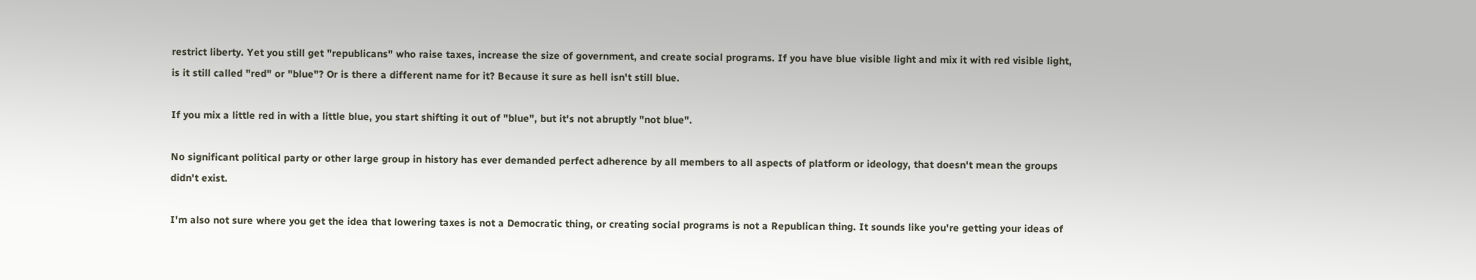restrict liberty. Yet you still get "republicans" who raise taxes, increase the size of government, and create social programs. If you have blue visible light and mix it with red visible light, is it still called "red" or "blue"? Or is there a different name for it? Because it sure as hell isn't still blue.

If you mix a little red in with a little blue, you start shifting it out of "blue", but it's not abruptly "not blue".

No significant political party or other large group in history has ever demanded perfect adherence by all members to all aspects of platform or ideology, that doesn't mean the groups didn't exist.

I'm also not sure where you get the idea that lowering taxes is not a Democratic thing, or creating social programs is not a Republican thing. It sounds like you're getting your ideas of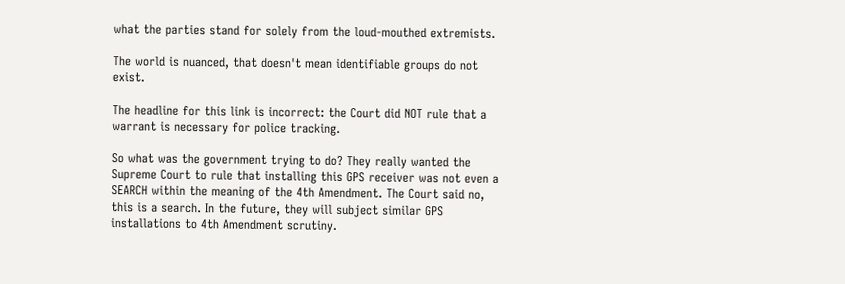what the parties stand for solely from the loud-mouthed extremists.

The world is nuanced, that doesn't mean identifiable groups do not exist.

The headline for this link is incorrect: the Court did NOT rule that a warrant is necessary for police tracking.

So what was the government trying to do? They really wanted the Supreme Court to rule that installing this GPS receiver was not even a SEARCH within the meaning of the 4th Amendment. The Court said no, this is a search. In the future, they will subject similar GPS installations to 4th Amendment scrutiny.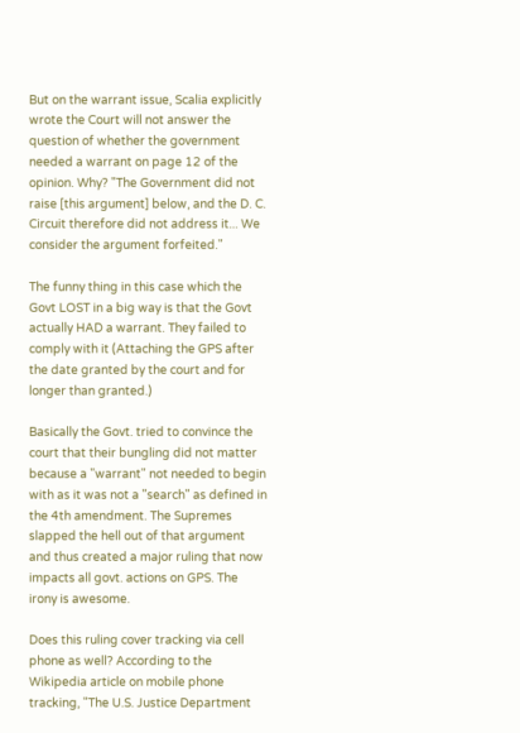But on the warrant issue, Scalia explicitly wrote the Court will not answer the question of whether the government needed a warrant on page 12 of the opinion. Why? "The Government did not raise [this argument] below, and the D. C. Circuit therefore did not address it... We consider the argument forfeited."

The funny thing in this case which the Govt LOST in a big way is that the Govt actually HAD a warrant. They failed to comply with it (Attaching the GPS after the date granted by the court and for longer than granted.)

Basically the Govt. tried to convince the court that their bungling did not matter because a "warrant" not needed to begin with as it was not a "search" as defined in the 4th amendment. The Supremes slapped the hell out of that argument and thus created a major ruling that now impacts all govt. actions on GPS. The irony is awesome.

Does this ruling cover tracking via cell phone as well? According to the Wikipedia article on mobile phone tracking, "The U.S. Justice Department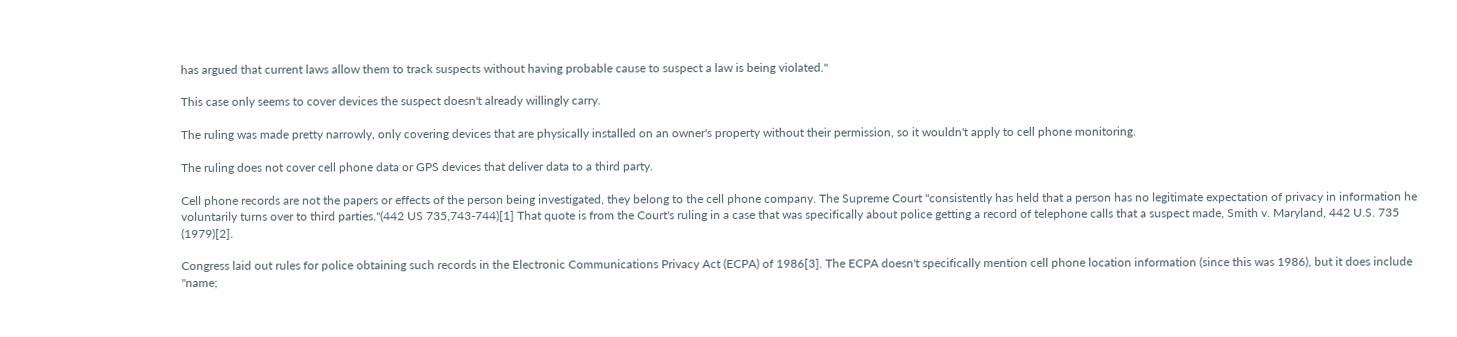has argued that current laws allow them to track suspects without having probable cause to suspect a law is being violated."

This case only seems to cover devices the suspect doesn't already willingly carry.

The ruling was made pretty narrowly, only covering devices that are physically installed on an owner's property without their permission, so it wouldn't apply to cell phone monitoring.

The ruling does not cover cell phone data or GPS devices that deliver data to a third party.

Cell phone records are not the papers or effects of the person being investigated, they belong to the cell phone company. The Supreme Court "consistently has held that a person has no legitimate expectation of privacy in information he voluntarily turns over to third parties."(442 US 735,743-744)[1] That quote is from the Court's ruling in a case that was specifically about police getting a record of telephone calls that a suspect made, Smith v. Maryland, 442 U.S. 735 (1979)[2].

Congress laid out rules for police obtaining such records in the Electronic Communications Privacy Act (ECPA) of 1986[3]. The ECPA doesn't specifically mention cell phone location information (since this was 1986), but it does include "name;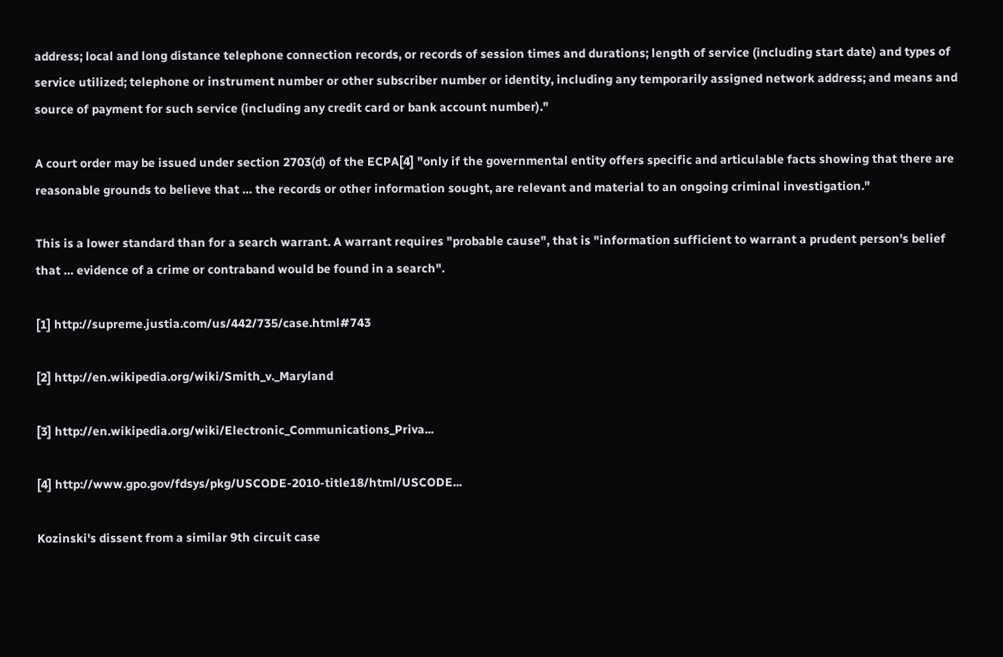address; local and long distance telephone connection records, or records of session times and durations; length of service (including start date) and types of service utilized; telephone or instrument number or other subscriber number or identity, including any temporarily assigned network address; and means and source of payment for such service (including any credit card or bank account number)."

A court order may be issued under section 2703(d) of the ECPA[4] "only if the governmental entity offers specific and articulable facts showing that there are reasonable grounds to believe that … the records or other information sought, are relevant and material to an ongoing criminal investigation."

This is a lower standard than for a search warrant. A warrant requires "probable cause", that is "information sufficient to warrant a prudent person's belief that … evidence of a crime or contraband would be found in a search".

[1] http://supreme.justia.com/us/442/735/case.html#743

[2] http://en.wikipedia.org/wiki/Smith_v._Maryland

[3] http://en.wikipedia.org/wiki/Electronic_Communications_Priva...

[4] http://www.gpo.gov/fdsys/pkg/USCODE-2010-title18/html/USCODE...

Kozinski's dissent from a similar 9th circuit case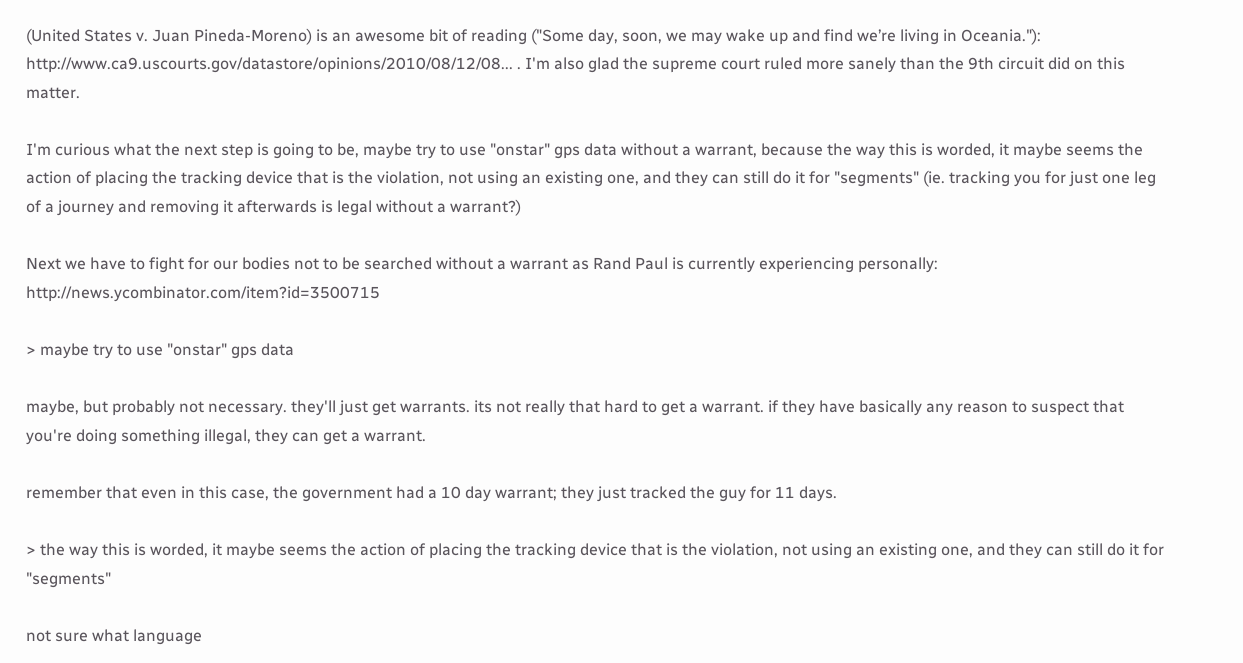(United States v. Juan Pineda-Moreno) is an awesome bit of reading ("Some day, soon, we may wake up and find we’re living in Oceania."): http://www.ca9.uscourts.gov/datastore/opinions/2010/08/12/08... . I'm also glad the supreme court ruled more sanely than the 9th circuit did on this matter.

I'm curious what the next step is going to be, maybe try to use "onstar" gps data without a warrant, because the way this is worded, it maybe seems the action of placing the tracking device that is the violation, not using an existing one, and they can still do it for "segments" (ie. tracking you for just one leg of a journey and removing it afterwards is legal without a warrant?)

Next we have to fight for our bodies not to be searched without a warrant as Rand Paul is currently experiencing personally: http://news.ycombinator.com/item?id=3500715

> maybe try to use "onstar" gps data

maybe, but probably not necessary. they'll just get warrants. its not really that hard to get a warrant. if they have basically any reason to suspect that you're doing something illegal, they can get a warrant.

remember that even in this case, the government had a 10 day warrant; they just tracked the guy for 11 days.

> the way this is worded, it maybe seems the action of placing the tracking device that is the violation, not using an existing one, and they can still do it for "segments"

not sure what language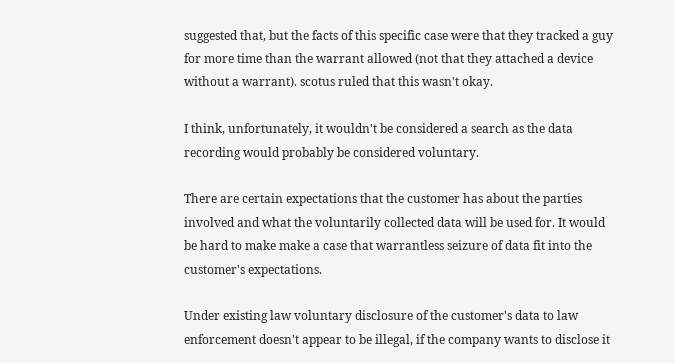suggested that, but the facts of this specific case were that they tracked a guy for more time than the warrant allowed (not that they attached a device without a warrant). scotus ruled that this wasn't okay.

I think, unfortunately, it wouldn't be considered a search as the data recording would probably be considered voluntary.

There are certain expectations that the customer has about the parties involved and what the voluntarily collected data will be used for. It would be hard to make make a case that warrantless seizure of data fit into the customer's expectations.

Under existing law voluntary disclosure of the customer's data to law enforcement doesn't appear to be illegal, if the company wants to disclose it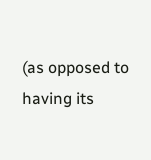(as opposed to having its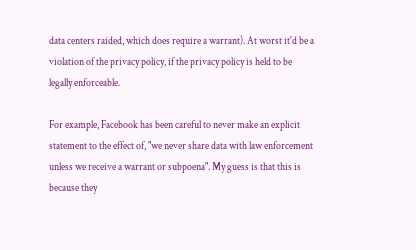data centers raided, which does require a warrant). At worst it'd be a violation of the privacy policy, if the privacy policy is held to be legally enforceable.

For example, Facebook has been careful to never make an explicit statement to the effect of, "we never share data with law enforcement unless we receive a warrant or subpoena". My guess is that this is because they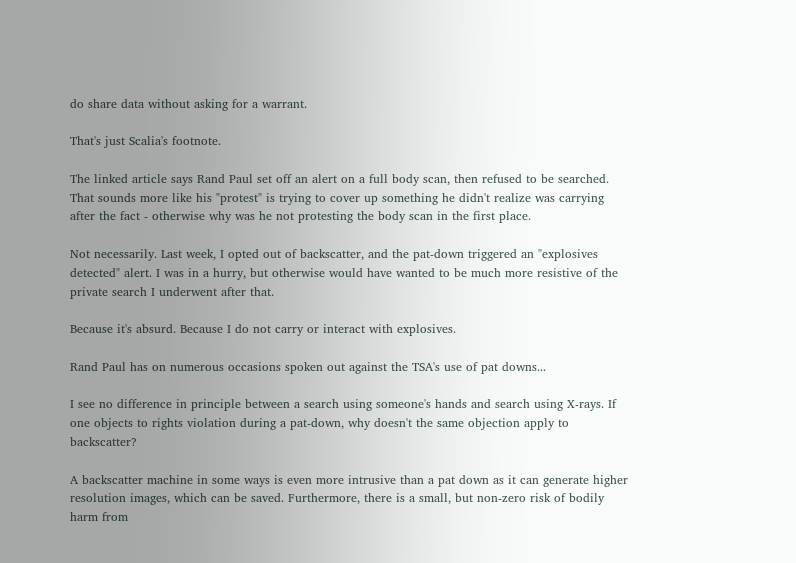do share data without asking for a warrant.

That's just Scalia's footnote.

The linked article says Rand Paul set off an alert on a full body scan, then refused to be searched. That sounds more like his "protest" is trying to cover up something he didn't realize was carrying after the fact - otherwise why was he not protesting the body scan in the first place.

Not necessarily. Last week, I opted out of backscatter, and the pat-down triggered an "explosives detected" alert. I was in a hurry, but otherwise would have wanted to be much more resistive of the private search I underwent after that.

Because it's absurd. Because I do not carry or interact with explosives.

Rand Paul has on numerous occasions spoken out against the TSA's use of pat downs...

I see no difference in principle between a search using someone's hands and search using X-rays. If one objects to rights violation during a pat-down, why doesn't the same objection apply to backscatter?

A backscatter machine in some ways is even more intrusive than a pat down as it can generate higher resolution images, which can be saved. Furthermore, there is a small, but non-zero risk of bodily harm from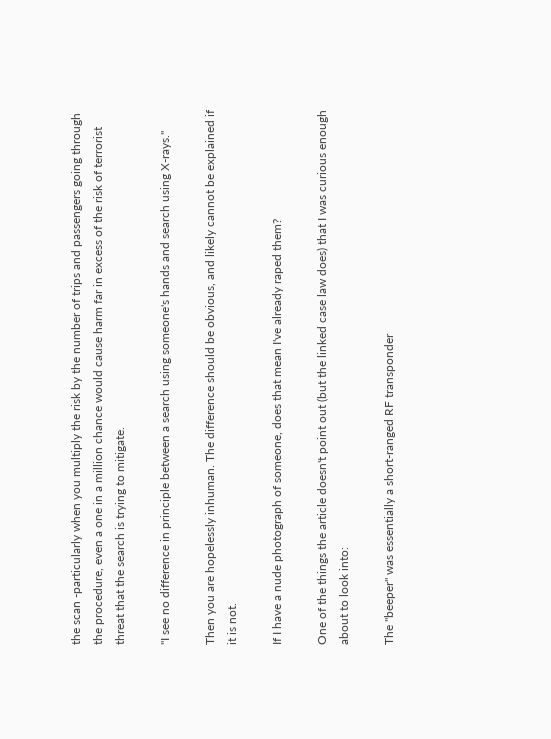the scan -particularly when you multiply the risk by the number of trips and passengers going through the procedure, even a one in a million chance would cause harm far in excess of the risk of terrorist threat that the search is trying to mitigate.

"I see no difference in principle between a search using someone's hands and search using X-rays."

Then you are hopelessly inhuman. The difference should be obvious, and likely cannot be explained if it is not.

If I have a nude photograph of someone, does that mean I've already raped them?

One of the things the article doesn't point out (but the linked case law does) that I was curious enough about to look into:

The "beeper" was essentially a short-ranged RF transponder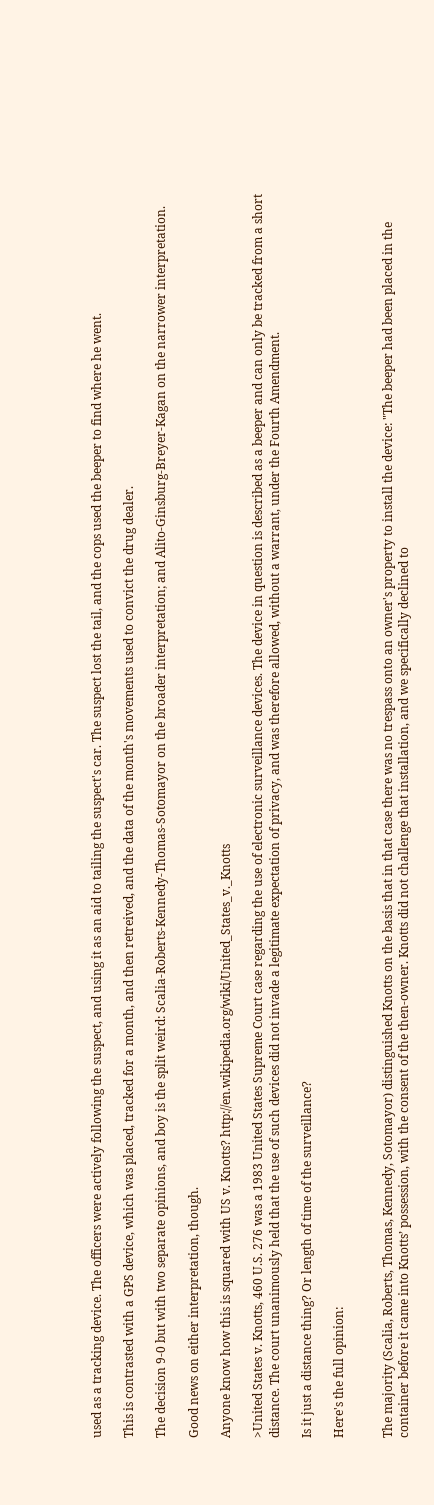used as a tracking device. The officers were actively following the suspect, and using it as an aid to tailing the suspect's car. The suspect lost the tail, and the cops used the beeper to find where he went.

This is contrasted with a GPS device, which was placed, tracked for a month, and then retreived, and the data of the month's movements used to convict the drug dealer.

The decision 9-0 but with two separate opinions, and boy is the split weird: Scalia-Roberts-Kennedy-Thomas-Sotomayor on the broader interpretation; and Alito-Ginsburg-Breyer-Kagan on the narrower interpretation.

Good news on either interpretation, though.

Anyone know how this is squared with US v. Knotts? http://en.wikipedia.org/wiki/United_States_v._Knotts

>United States v. Knotts, 460 U.S. 276 was a 1983 United States Supreme Court case regarding the use of electronic surveillance devices. The device in question is described as a beeper and can only be tracked from a short distance. The court unanimously held that the use of such devices did not invade a legitimate expectation of privacy, and was therefore allowed, without a warrant, under the Fourth Amendment.

Is it just a distance thing? Or length of time of the surveillance?

Here's the full opinion:


The majority (Scalia, Roberts, Thomas, Kennedy, Sotomayor) distinguished Knotts on the basis that in that case there was no trespass onto an owner's property to install the device: "The beeper had been placed in the container before it came into Knotts’ possession, with the consent of the then-owner. Knotts did not challenge that installation, and we specifically declined to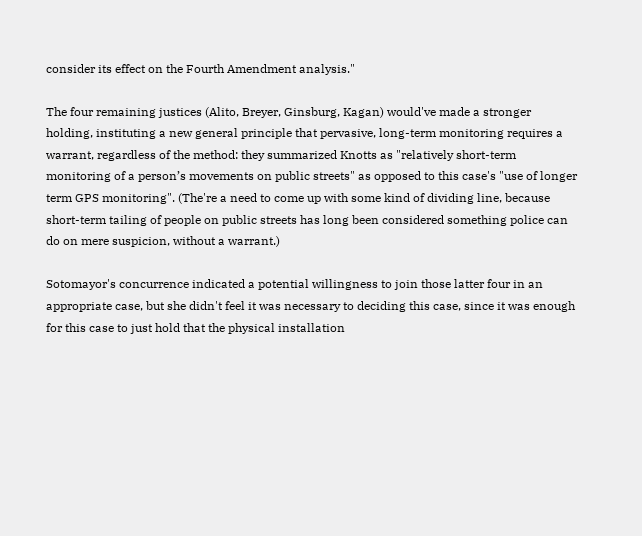consider its effect on the Fourth Amendment analysis."

The four remaining justices (Alito, Breyer, Ginsburg, Kagan) would've made a stronger holding, instituting a new general principle that pervasive, long-term monitoring requires a warrant, regardless of the method: they summarized Knotts as "relatively short-term monitoring of a person’s movements on public streets" as opposed to this case's "use of longer term GPS monitoring". (The're a need to come up with some kind of dividing line, because short-term tailing of people on public streets has long been considered something police can do on mere suspicion, without a warrant.)

Sotomayor's concurrence indicated a potential willingness to join those latter four in an appropriate case, but she didn't feel it was necessary to deciding this case, since it was enough for this case to just hold that the physical installation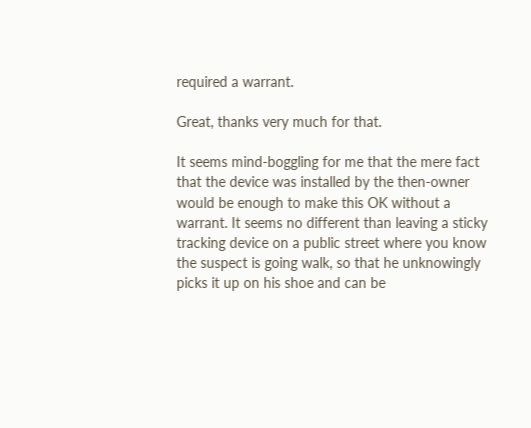required a warrant.

Great, thanks very much for that.

It seems mind-boggling for me that the mere fact that the device was installed by the then-owner would be enough to make this OK without a warrant. It seems no different than leaving a sticky tracking device on a public street where you know the suspect is going walk, so that he unknowingly picks it up on his shoe and can be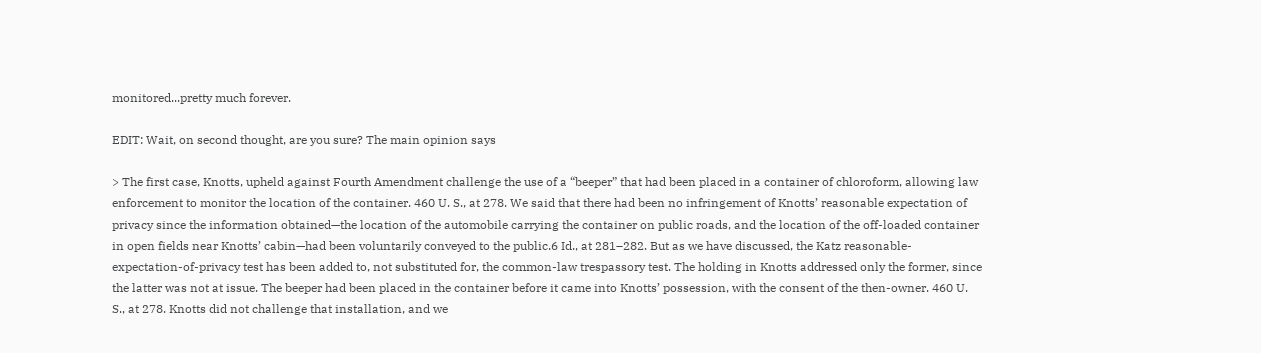monitored...pretty much forever.

EDIT: Wait, on second thought, are you sure? The main opinion says

> The first case, Knotts, upheld against Fourth Amendment challenge the use of a “beeper” that had been placed in a container of chloroform, allowing law enforcement to monitor the location of the container. 460 U. S., at 278. We said that there had been no infringement of Knotts’ reasonable expectation of privacy since the information obtained—the location of the automobile carrying the container on public roads, and the location of the off-loaded container in open fields near Knotts’ cabin—had been voluntarily conveyed to the public.6 Id., at 281–282. But as we have discussed, the Katz reasonable-expectation-of-privacy test has been added to, not substituted for, the common-law trespassory test. The holding in Knotts addressed only the former, since the latter was not at issue. The beeper had been placed in the container before it came into Knotts’ possession, with the consent of the then-owner. 460 U. S., at 278. Knotts did not challenge that installation, and we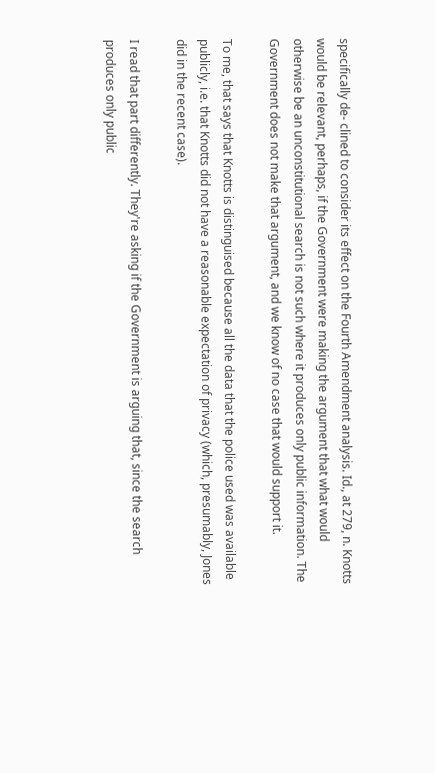specifically de- clined to consider its effect on the Fourth Amendment analysis. Id., at 279, n. Knotts would be relevant, perhaps, if the Government were making the argument that what would otherwise be an unconstitutional search is not such where it produces only public information. The Government does not make that argument, and we know of no case that would support it.

To me, that says that Knotts is distinguised because all the data that the police used was available publicly, i.e. that Knotts did not have a reasonable expectation of privacy (which, presumably, Jones did in the recent case).

I read that part differently. They're asking if the Government is arguing that, since the search produces only public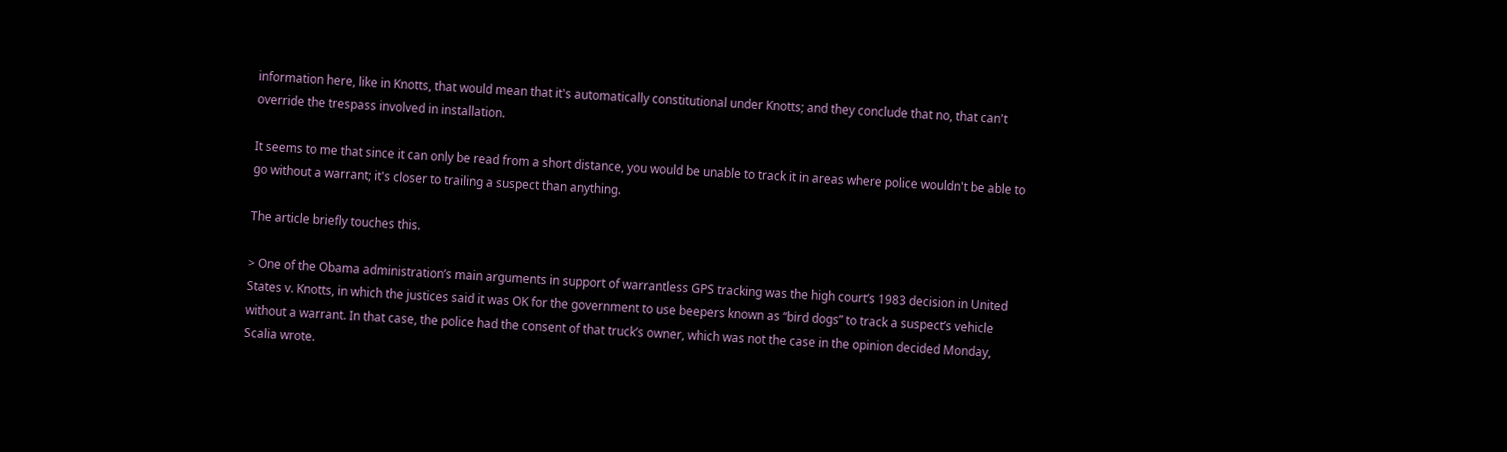information here, like in Knotts, that would mean that it's automatically constitutional under Knotts; and they conclude that no, that can't override the trespass involved in installation.

It seems to me that since it can only be read from a short distance, you would be unable to track it in areas where police wouldn't be able to go without a warrant; it's closer to trailing a suspect than anything.

The article briefly touches this.

> One of the Obama administration’s main arguments in support of warrantless GPS tracking was the high court’s 1983 decision in United States v. Knotts, in which the justices said it was OK for the government to use beepers known as “bird dogs” to track a suspect’s vehicle without a warrant. In that case, the police had the consent of that truck’s owner, which was not the case in the opinion decided Monday, Scalia wrote.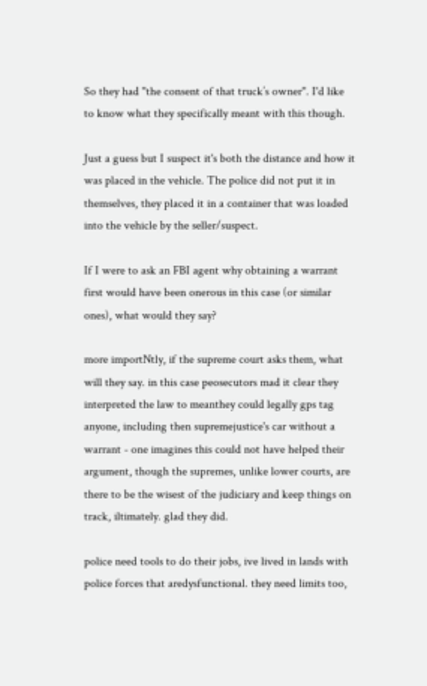So they had "the consent of that truck’s owner". I'd like to know what they specifically meant with this though.

Just a guess but I suspect it's both the distance and how it was placed in the vehicle. The police did not put it in themselves, they placed it in a container that was loaded into the vehicle by the seller/suspect.

If I were to ask an FBI agent why obtaining a warrant first would have been onerous in this case (or similar ones), what would they say?

more importNtly, if the supreme court asks them, what will they say. in this case peosecutors mad it clear they interpreted the law to meanthey could legally gps tag anyone, including then supremejustice's car without a warrant - one imagines this could not have helped their argument, though the supremes, unlike lower courts, are there to be the wisest of the judiciary and keep things on track, iltimately. glad they did.

police need tools to do their jobs, ive lived in lands with police forces that aredysfunctional. they need limits too,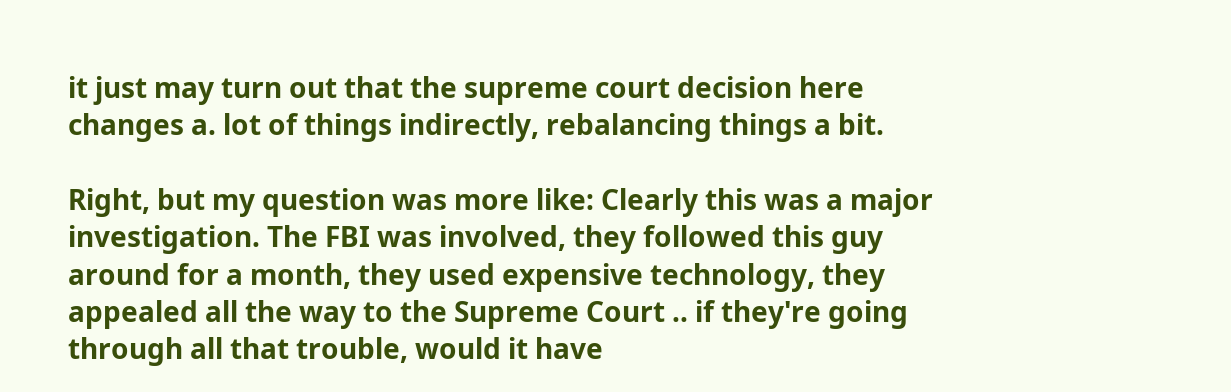it just may turn out that the supreme court decision here changes a. lot of things indirectly, rebalancing things a bit.

Right, but my question was more like: Clearly this was a major investigation. The FBI was involved, they followed this guy around for a month, they used expensive technology, they appealed all the way to the Supreme Court .. if they're going through all that trouble, would it have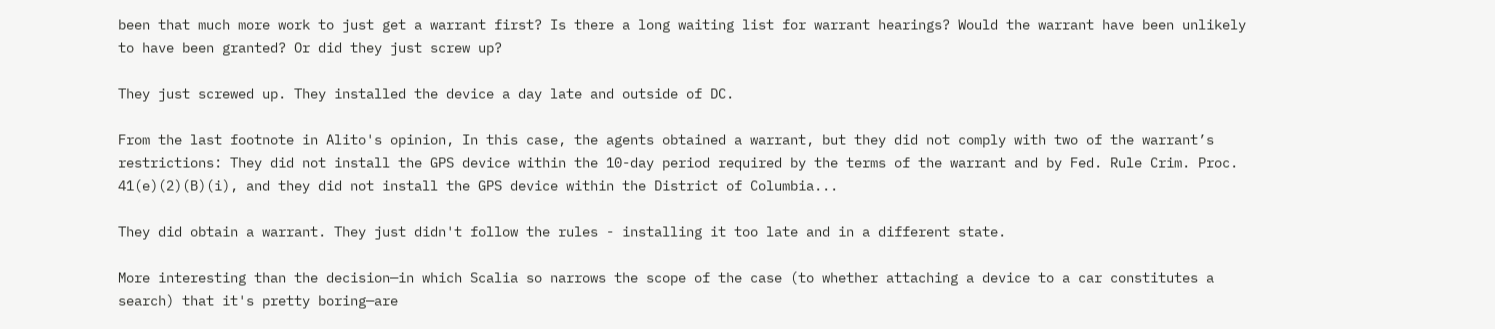been that much more work to just get a warrant first? Is there a long waiting list for warrant hearings? Would the warrant have been unlikely to have been granted? Or did they just screw up?

They just screwed up. They installed the device a day late and outside of DC.

From the last footnote in Alito's opinion, In this case, the agents obtained a warrant, but they did not comply with two of the warrant’s restrictions: They did not install the GPS device within the 10-day period required by the terms of the warrant and by Fed. Rule Crim. Proc. 41(e)(2)(B)(i), and they did not install the GPS device within the District of Columbia...

They did obtain a warrant. They just didn't follow the rules - installing it too late and in a different state.

More interesting than the decision—in which Scalia so narrows the scope of the case (to whether attaching a device to a car constitutes a search) that it's pretty boring—are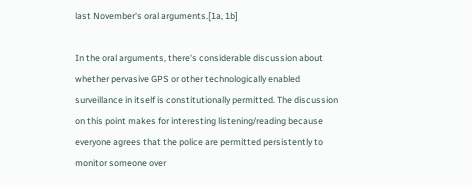last November's oral arguments.[1a, 1b]

In the oral arguments, there's considerable discussion about whether pervasive GPS or other technologically enabled surveillance in itself is constitutionally permitted. The discussion on this point makes for interesting listening/reading because everyone agrees that the police are permitted persistently to monitor someone over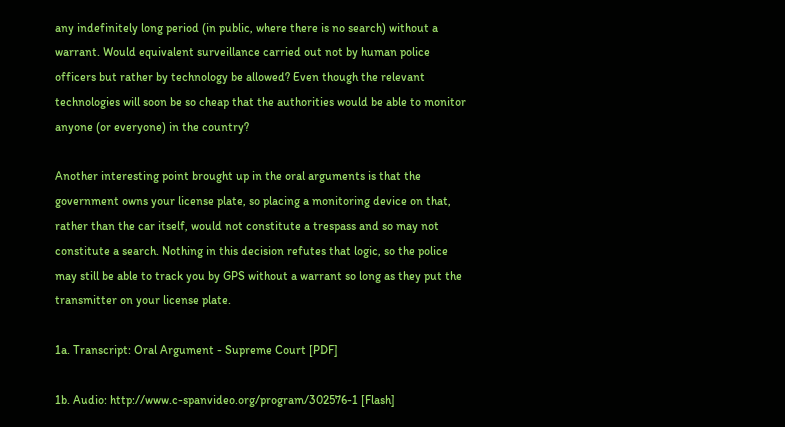any indefinitely long period (in public, where there is no search) without a warrant. Would equivalent surveillance carried out not by human police officers but rather by technology be allowed? Even though the relevant technologies will soon be so cheap that the authorities would be able to monitor anyone (or everyone) in the country?

Another interesting point brought up in the oral arguments is that the government owns your license plate, so placing a monitoring device on that, rather than the car itself, would not constitute a trespass and so may not constitute a search. Nothing in this decision refutes that logic, so the police may still be able to track you by GPS without a warrant so long as they put the transmitter on your license plate.

1a. Transcript: Oral Argument - Supreme Court [PDF]

1b. Audio: http://www.c-spanvideo.org/program/302576-1 [Flash]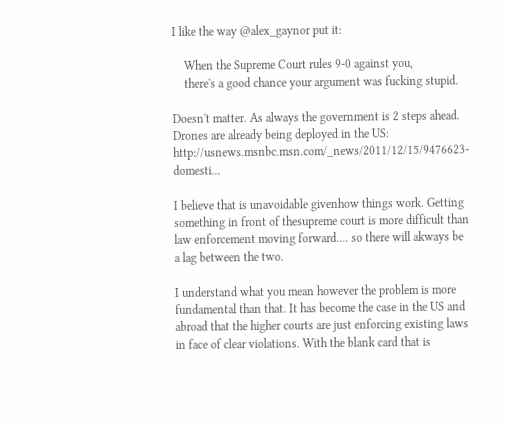I like the way @alex_gaynor put it:

    When the Supreme Court rules 9-0 against you,
    there's a good chance your argument was fucking stupid.

Doesn't matter. As always the government is 2 steps ahead. Drones are already being deployed in the US: http://usnews.msnbc.msn.com/_news/2011/12/15/9476623-domesti...

I believe that is unavoidable givenhow things work. Getting something in front of thesupreme court is more difficult than law enforcement moving forward.... so there will akways be a lag between the two.

I understand what you mean however the problem is more fundamental than that. It has become the case in the US and abroad that the higher courts are just enforcing existing laws in face of clear violations. With the blank card that is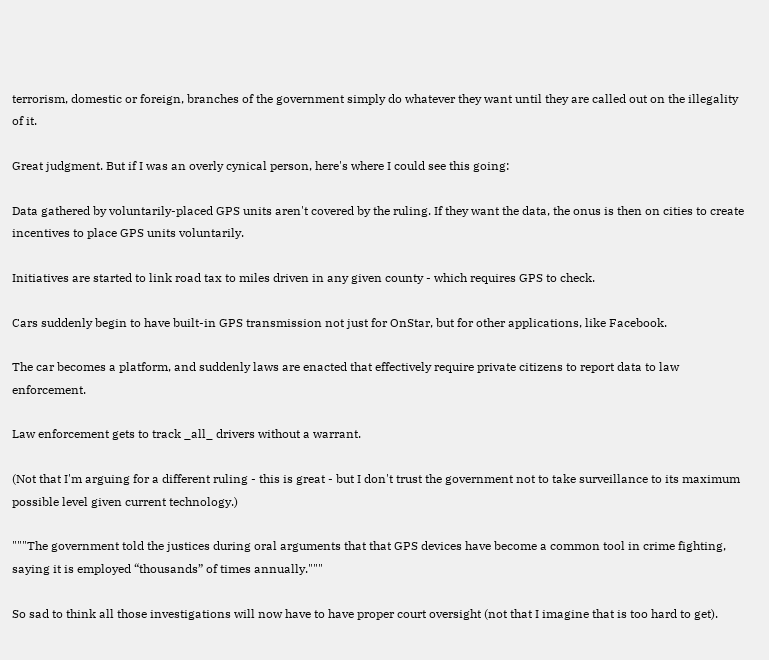terrorism, domestic or foreign, branches of the government simply do whatever they want until they are called out on the illegality of it.

Great judgment. But if I was an overly cynical person, here's where I could see this going:

Data gathered by voluntarily-placed GPS units aren't covered by the ruling. If they want the data, the onus is then on cities to create incentives to place GPS units voluntarily.

Initiatives are started to link road tax to miles driven in any given county - which requires GPS to check.

Cars suddenly begin to have built-in GPS transmission not just for OnStar, but for other applications, like Facebook.

The car becomes a platform, and suddenly laws are enacted that effectively require private citizens to report data to law enforcement.

Law enforcement gets to track _all_ drivers without a warrant.

(Not that I'm arguing for a different ruling - this is great - but I don't trust the government not to take surveillance to its maximum possible level given current technology.)

"""The government told the justices during oral arguments that that GPS devices have become a common tool in crime fighting, saying it is employed “thousands” of times annually."""

So sad to think all those investigations will now have to have proper court oversight (not that I imagine that is too hard to get).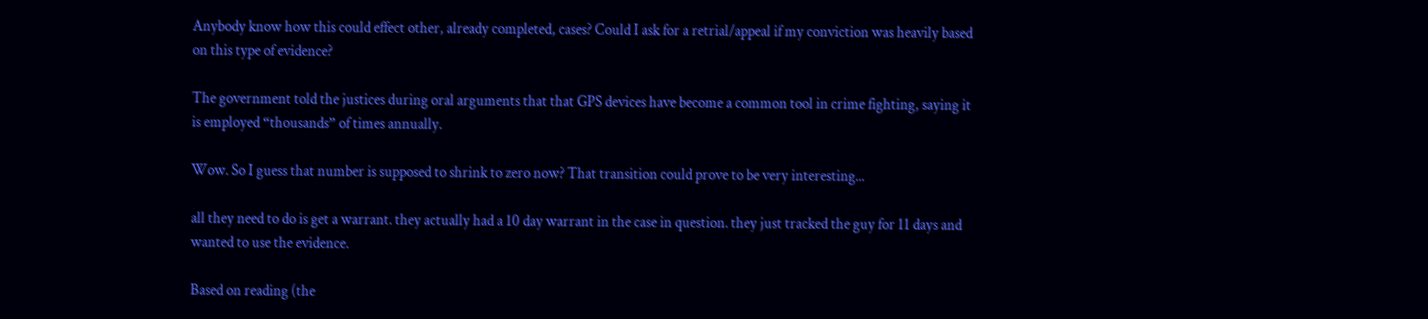Anybody know how this could effect other, already completed, cases? Could I ask for a retrial/appeal if my conviction was heavily based on this type of evidence?

The government told the justices during oral arguments that that GPS devices have become a common tool in crime fighting, saying it is employed “thousands” of times annually.

Wow. So I guess that number is supposed to shrink to zero now? That transition could prove to be very interesting...

all they need to do is get a warrant. they actually had a 10 day warrant in the case in question. they just tracked the guy for 11 days and wanted to use the evidence.

Based on reading (the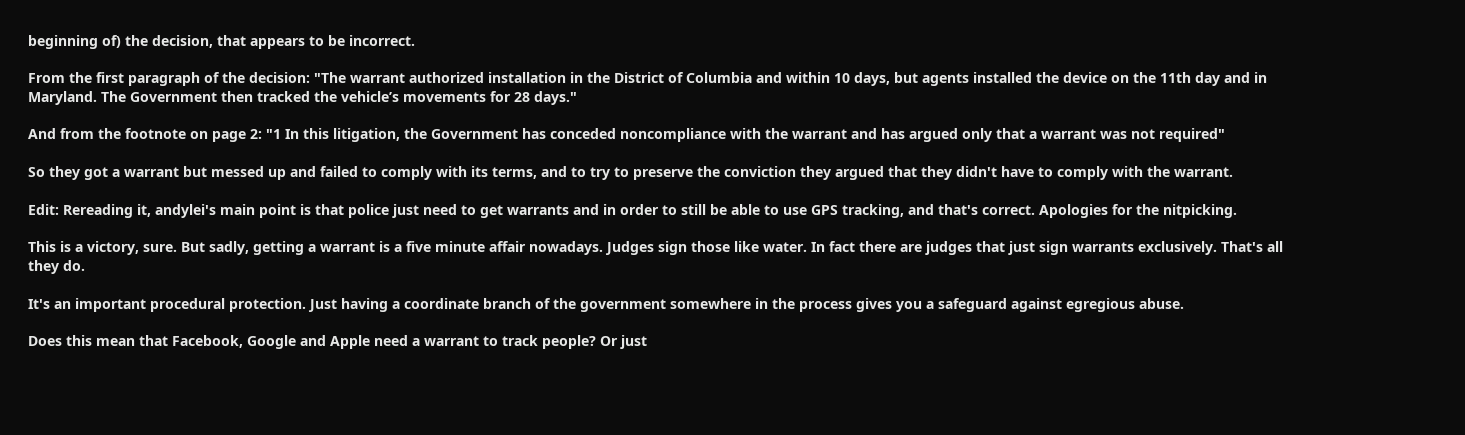beginning of) the decision, that appears to be incorrect.

From the first paragraph of the decision: "The warrant authorized installation in the District of Columbia and within 10 days, but agents installed the device on the 11th day and in Maryland. The Government then tracked the vehicle’s movements for 28 days."

And from the footnote on page 2: "1 In this litigation, the Government has conceded noncompliance with the warrant and has argued only that a warrant was not required"

So they got a warrant but messed up and failed to comply with its terms, and to try to preserve the conviction they argued that they didn't have to comply with the warrant.

Edit: Rereading it, andylei's main point is that police just need to get warrants and in order to still be able to use GPS tracking, and that's correct. Apologies for the nitpicking.

This is a victory, sure. But sadly, getting a warrant is a five minute affair nowadays. Judges sign those like water. In fact there are judges that just sign warrants exclusively. That's all they do.

It's an important procedural protection. Just having a coordinate branch of the government somewhere in the process gives you a safeguard against egregious abuse.

Does this mean that Facebook, Google and Apple need a warrant to track people? Or just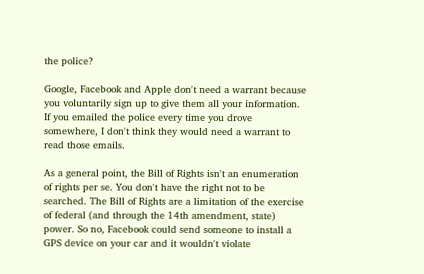the police?

Google, Facebook and Apple don't need a warrant because you voluntarily sign up to give them all your information. If you emailed the police every time you drove somewhere, I don't think they would need a warrant to read those emails.

As a general point, the Bill of Rights isn't an enumeration of rights per se. You don't have the right not to be searched. The Bill of Rights are a limitation of the exercise of federal (and through the 14th amendment, state) power. So no, Facebook could send someone to install a GPS device on your car and it wouldn't violate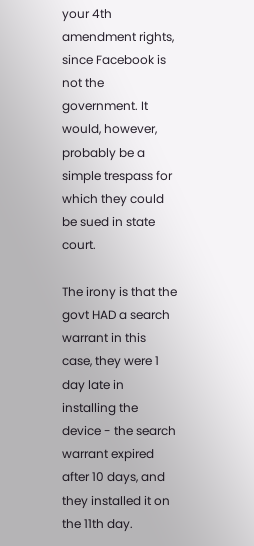your 4th amendment rights, since Facebook is not the government. It would, however, probably be a simple trespass for which they could be sued in state court.

The irony is that the govt HAD a search warrant in this case, they were 1 day late in installing the device - the search warrant expired after 10 days, and they installed it on the 11th day.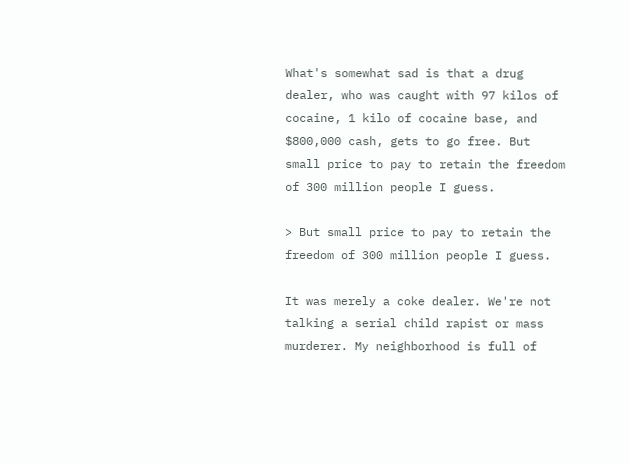What's somewhat sad is that a drug dealer, who was caught with 97 kilos of cocaine, 1 kilo of cocaine base, and $800,000 cash, gets to go free. But small price to pay to retain the freedom of 300 million people I guess.

> But small price to pay to retain the freedom of 300 million people I guess.

It was merely a coke dealer. We're not talking a serial child rapist or mass murderer. My neighborhood is full of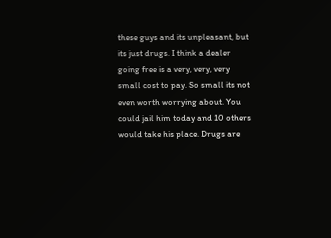these guys and its unpleasant, but its just drugs. I think a dealer going free is a very, very, very small cost to pay. So small its not even worth worrying about. You could jail him today and 10 others would take his place. Drugs are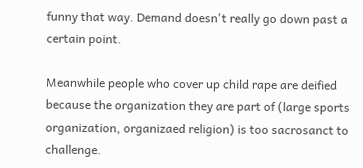funny that way. Demand doesn't really go down past a certain point.

Meanwhile people who cover up child rape are deified because the organization they are part of (large sports organization, organizaed religion) is too sacrosanct to challenge.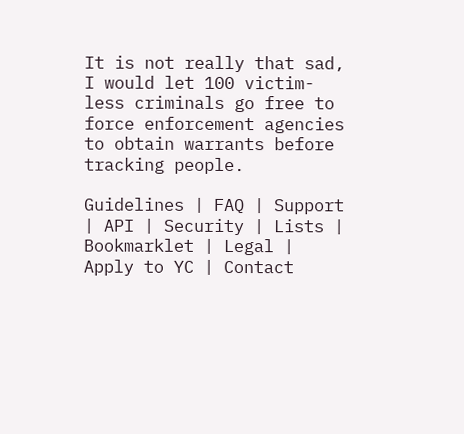It is not really that sad, I would let 100 victim-less criminals go free to force enforcement agencies to obtain warrants before tracking people.

Guidelines | FAQ | Support | API | Security | Lists | Bookmarklet | Legal | Apply to YC | Contact